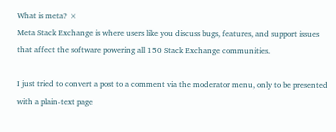What is meta? ×
Meta Stack Exchange is where users like you discuss bugs, features, and support issues that affect the software powering all 150 Stack Exchange communities.

I just tried to convert a post to a comment via the moderator menu, only to be presented with a plain-text page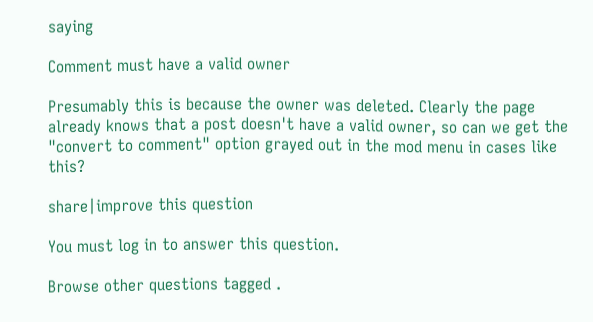saying

Comment must have a valid owner

Presumably this is because the owner was deleted. Clearly the page already knows that a post doesn't have a valid owner, so can we get the "convert to comment" option grayed out in the mod menu in cases like this?

share|improve this question

You must log in to answer this question.

Browse other questions tagged .